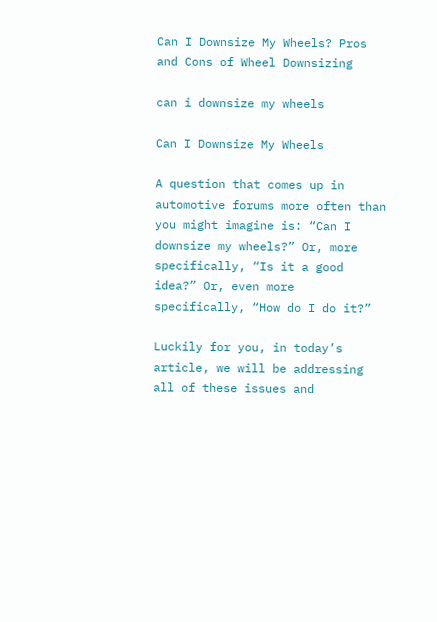Can I Downsize My Wheels? Pros and Cons of Wheel Downsizing

can i downsize my wheels

Can I Downsize My Wheels

A question that comes up in automotive forums more often than you might imagine is: “Can I downsize my wheels?” Or, more specifically, “Is it a good idea?” Or, even more specifically, “How do I do it?”

Luckily for you, in today’s article, we will be addressing all of these issues and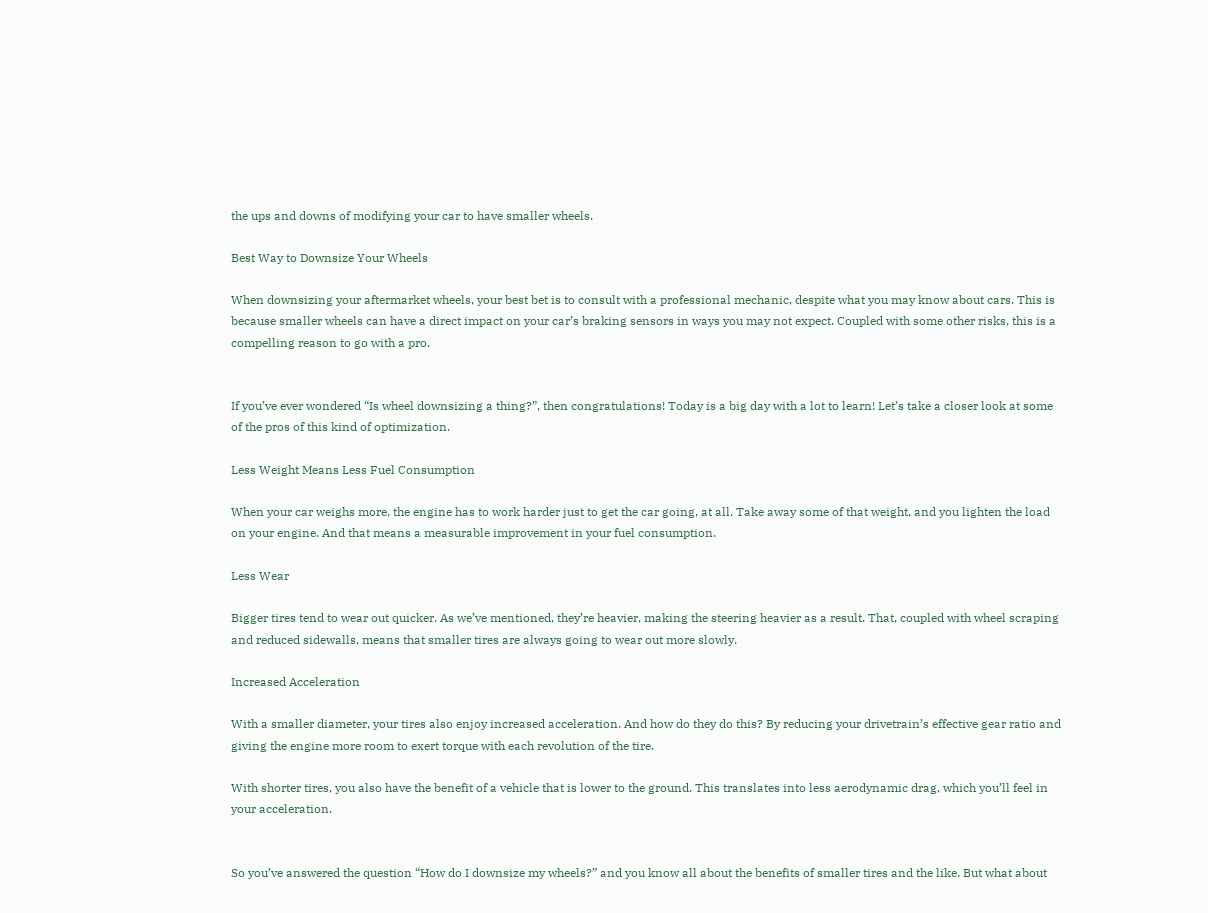the ups and downs of modifying your car to have smaller wheels.

Best Way to Downsize Your Wheels

When downsizing your aftermarket wheels, your best bet is to consult with a professional mechanic, despite what you may know about cars. This is because smaller wheels can have a direct impact on your car’s braking sensors in ways you may not expect. Coupled with some other risks, this is a compelling reason to go with a pro.


If you’ve ever wondered “Is wheel downsizing a thing?”, then congratulations! Today is a big day with a lot to learn! Let’s take a closer look at some of the pros of this kind of optimization.

Less Weight Means Less Fuel Consumption

When your car weighs more, the engine has to work harder just to get the car going, at all. Take away some of that weight, and you lighten the load on your engine. And that means a measurable improvement in your fuel consumption.

Less Wear

Bigger tires tend to wear out quicker. As we’ve mentioned, they’re heavier, making the steering heavier as a result. That, coupled with wheel scraping and reduced sidewalls, means that smaller tires are always going to wear out more slowly.

Increased Acceleration

With a smaller diameter, your tires also enjoy increased acceleration. And how do they do this? By reducing your drivetrain’s effective gear ratio and giving the engine more room to exert torque with each revolution of the tire.

With shorter tires, you also have the benefit of a vehicle that is lower to the ground. This translates into less aerodynamic drag, which you’ll feel in your acceleration.


So you’ve answered the question “How do I downsize my wheels?” and you know all about the benefits of smaller tires and the like. But what about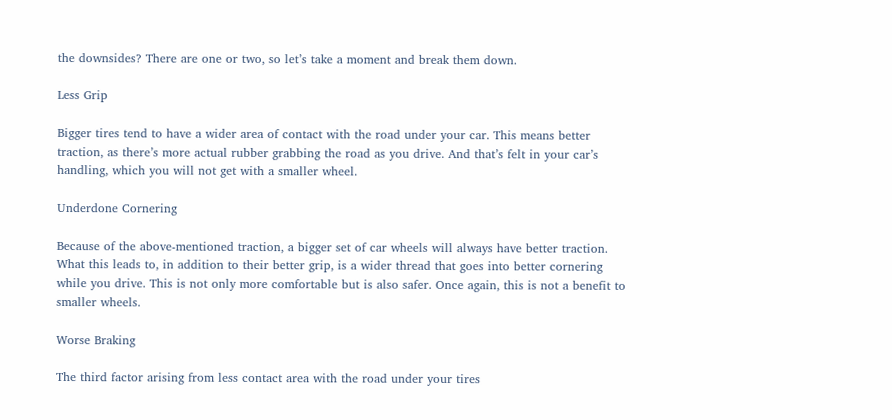the downsides? There are one or two, so let’s take a moment and break them down.

Less Grip

Bigger tires tend to have a wider area of contact with the road under your car. This means better traction, as there’s more actual rubber grabbing the road as you drive. And that’s felt in your car’s handling, which you will not get with a smaller wheel.

Underdone Cornering

Because of the above-mentioned traction, a bigger set of car wheels will always have better traction. What this leads to, in addition to their better grip, is a wider thread that goes into better cornering while you drive. This is not only more comfortable but is also safer. Once again, this is not a benefit to smaller wheels.

Worse Braking

The third factor arising from less contact area with the road under your tires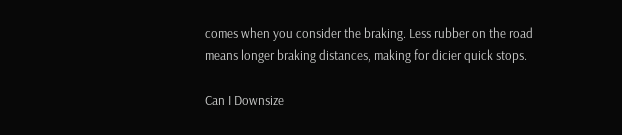comes when you consider the braking. Less rubber on the road means longer braking distances, making for dicier quick stops.

Can I Downsize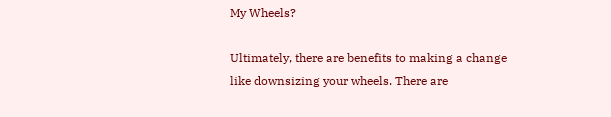My Wheels?

Ultimately, there are benefits to making a change like downsizing your wheels. There are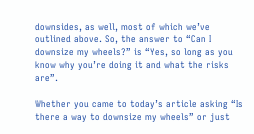downsides, as well, most of which we’ve outlined above. So, the answer to “Can I downsize my wheels?” is “Yes, so long as you know why you’re doing it and what the risks are”.

Whether you came to today’s article asking “Is there a way to downsize my wheels” or just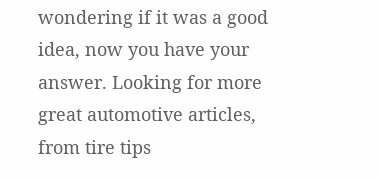wondering if it was a good idea, now you have your answer. Looking for more great automotive articles, from tire tips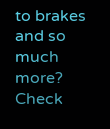to brakes and so much more? Check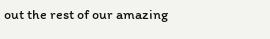out the rest of our amazing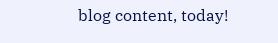blog content, today!